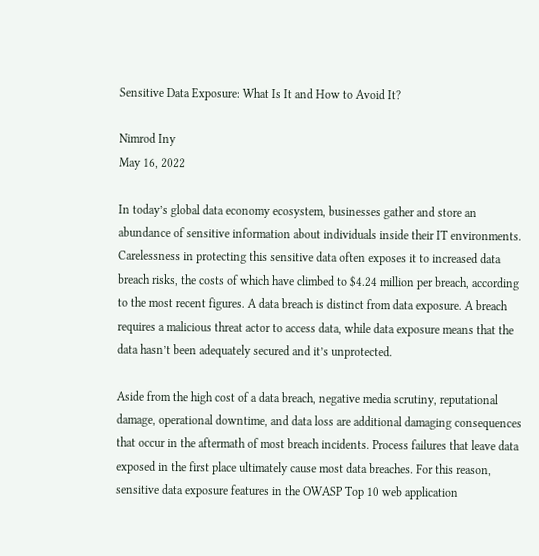Sensitive Data Exposure: What Is It and How to Avoid It?

Nimrod Iny
May 16, 2022

In today’s global data economy ecosystem, businesses gather and store an abundance of sensitive information about individuals inside their IT environments. Carelessness in protecting this sensitive data often exposes it to increased data breach risks, the costs of which have climbed to $4.24 million per breach, according to the most recent figures. A data breach is distinct from data exposure. A breach requires a malicious threat actor to access data, while data exposure means that the data hasn’t been adequately secured and it’s unprotected.

Aside from the high cost of a data breach, negative media scrutiny, reputational damage, operational downtime, and data loss are additional damaging consequences that occur in the aftermath of most breach incidents. Process failures that leave data exposed in the first place ultimately cause most data breaches. For this reason, sensitive data exposure features in the OWASP Top 10 web application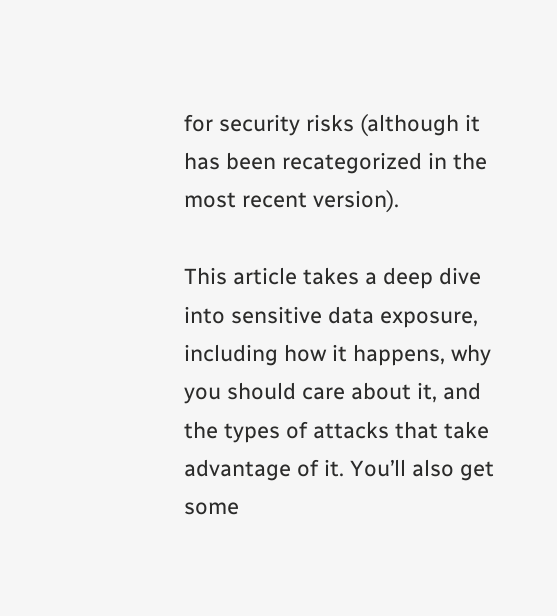for security risks (although it has been recategorized in the most recent version).

This article takes a deep dive into sensitive data exposure, including how it happens, why you should care about it, and the types of attacks that take advantage of it. You’ll also get some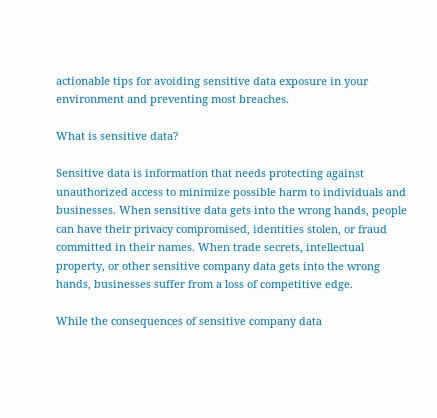actionable tips for avoiding sensitive data exposure in your environment and preventing most breaches.

What is sensitive data?

Sensitive data is information that needs protecting against unauthorized access to minimize possible harm to individuals and businesses. When sensitive data gets into the wrong hands, people can have their privacy compromised, identities stolen, or fraud committed in their names. When trade secrets, intellectual property, or other sensitive company data gets into the wrong hands, businesses suffer from a loss of competitive edge.

While the consequences of sensitive company data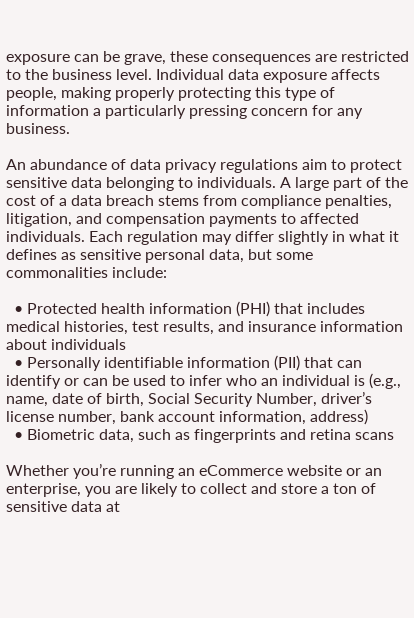exposure can be grave, these consequences are restricted to the business level. Individual data exposure affects people, making properly protecting this type of information a particularly pressing concern for any business.

An abundance of data privacy regulations aim to protect sensitive data belonging to individuals. A large part of the cost of a data breach stems from compliance penalties, litigation, and compensation payments to affected individuals. Each regulation may differ slightly in what it defines as sensitive personal data, but some commonalities include:

  • Protected health information (PHI) that includes medical histories, test results, and insurance information about individuals
  • Personally identifiable information (PII) that can identify or can be used to infer who an individual is (e.g., name, date of birth, Social Security Number, driver’s license number, bank account information, address)
  • Biometric data, such as fingerprints and retina scans

Whether you’re running an eCommerce website or an enterprise, you are likely to collect and store a ton of sensitive data at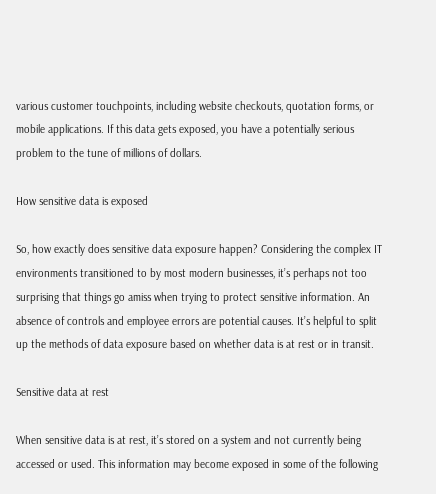various customer touchpoints, including website checkouts, quotation forms, or mobile applications. If this data gets exposed, you have a potentially serious problem to the tune of millions of dollars.

How sensitive data is exposed

So, how exactly does sensitive data exposure happen? Considering the complex IT environments transitioned to by most modern businesses, it’s perhaps not too surprising that things go amiss when trying to protect sensitive information. An absence of controls and employee errors are potential causes. It’s helpful to split up the methods of data exposure based on whether data is at rest or in transit.

Sensitive data at rest

When sensitive data is at rest, it’s stored on a system and not currently being accessed or used. This information may become exposed in some of the following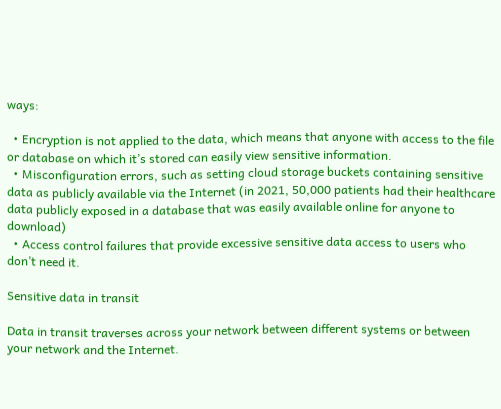ways:

  • Encryption is not applied to the data, which means that anyone with access to the file or database on which it’s stored can easily view sensitive information.
  • Misconfiguration errors, such as setting cloud storage buckets containing sensitive data as publicly available via the Internet (in 2021, 50,000 patients had their healthcare data publicly exposed in a database that was easily available online for anyone to download)
  • Access control failures that provide excessive sensitive data access to users who don’t need it.

Sensitive data in transit

Data in transit traverses across your network between different systems or between your network and the Internet.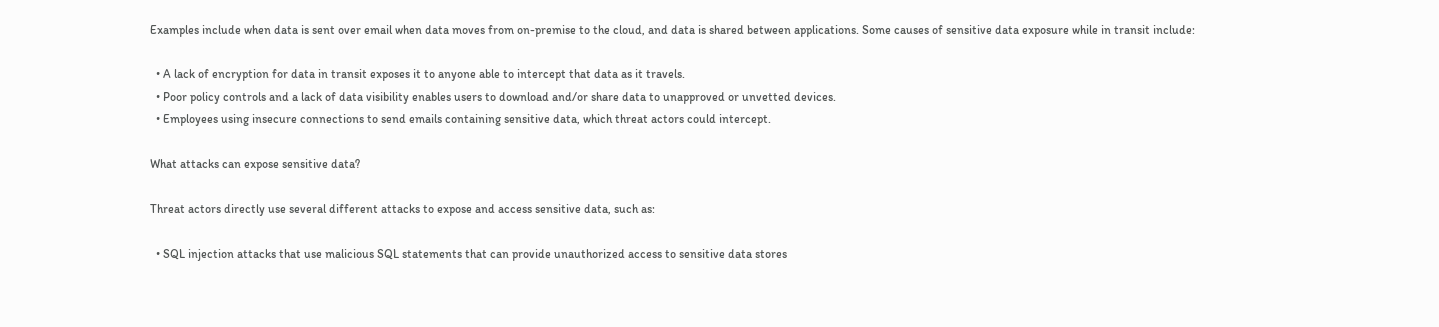Examples include when data is sent over email when data moves from on-premise to the cloud, and data is shared between applications. Some causes of sensitive data exposure while in transit include:

  • A lack of encryption for data in transit exposes it to anyone able to intercept that data as it travels.
  • Poor policy controls and a lack of data visibility enables users to download and/or share data to unapproved or unvetted devices.
  • Employees using insecure connections to send emails containing sensitive data, which threat actors could intercept.

What attacks can expose sensitive data?

Threat actors directly use several different attacks to expose and access sensitive data, such as:

  • SQL injection attacks that use malicious SQL statements that can provide unauthorized access to sensitive data stores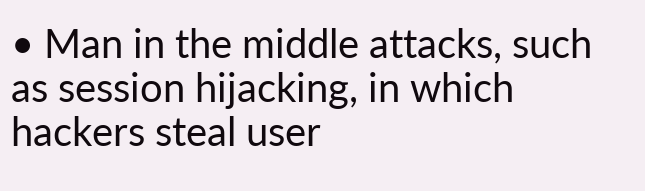• Man in the middle attacks, such as session hijacking, in which hackers steal user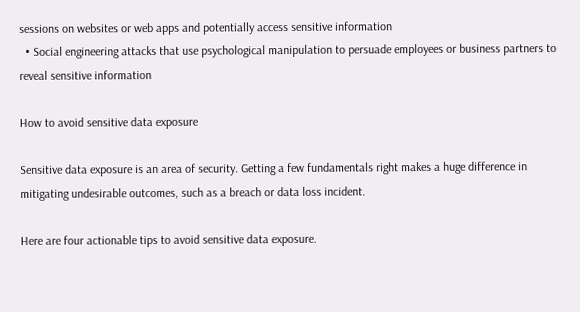sessions on websites or web apps and potentially access sensitive information
  • Social engineering attacks that use psychological manipulation to persuade employees or business partners to reveal sensitive information

How to avoid sensitive data exposure

Sensitive data exposure is an area of security. Getting a few fundamentals right makes a huge difference in mitigating undesirable outcomes, such as a breach or data loss incident.

Here are four actionable tips to avoid sensitive data exposure.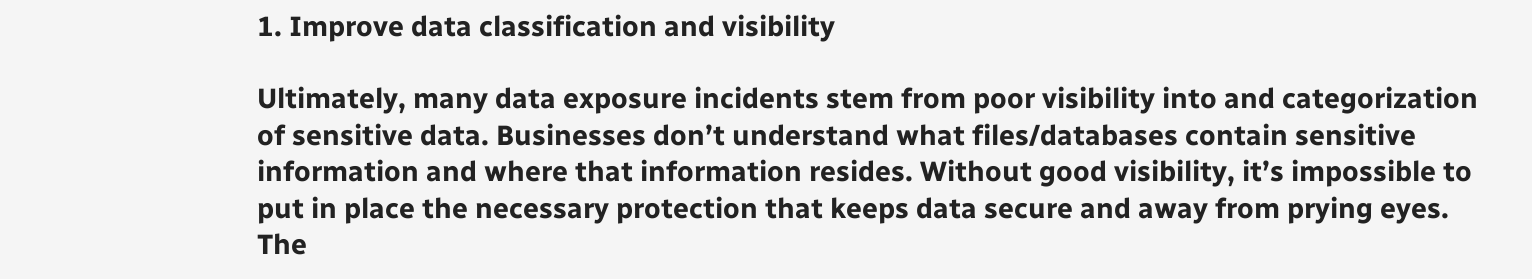1. Improve data classification and visibility

Ultimately, many data exposure incidents stem from poor visibility into and categorization of sensitive data. Businesses don’t understand what files/databases contain sensitive information and where that information resides. Without good visibility, it’s impossible to put in place the necessary protection that keeps data secure and away from prying eyes. The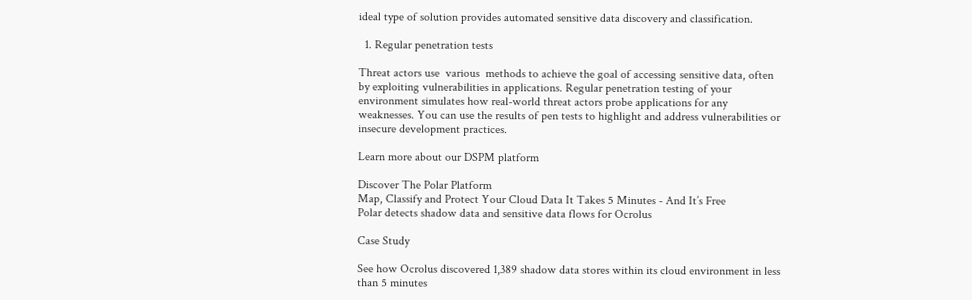ideal type of solution provides automated sensitive data discovery and classification.

  1. Regular penetration tests

Threat actors use  various  methods to achieve the goal of accessing sensitive data, often by exploiting vulnerabilities in applications. Regular penetration testing of your environment simulates how real-world threat actors probe applications for any weaknesses. You can use the results of pen tests to highlight and address vulnerabilities or insecure development practices.

Learn more about our DSPM platform

Discover The Polar Platform
Map, Classify and Protect Your Cloud Data It Takes 5 Minutes - And It’s Free
Polar detects shadow data and sensitive data flows for Ocrolus

Case Study

See how Ocrolus discovered 1,389 shadow data stores within its cloud environment in less than 5 minutes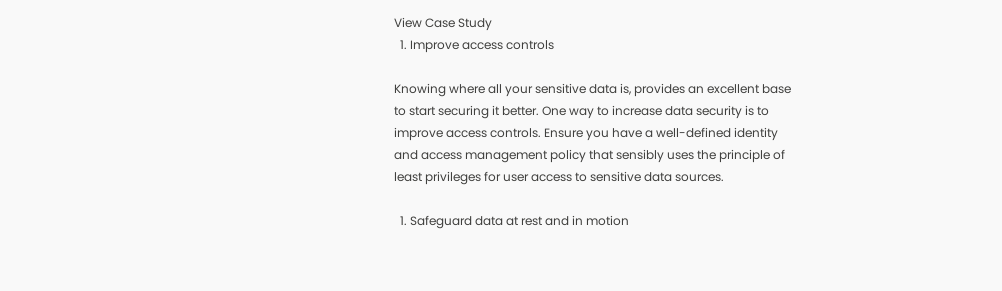View Case Study
  1. Improve access controls

Knowing where all your sensitive data is, provides an excellent base to start securing it better. One way to increase data security is to improve access controls. Ensure you have a well-defined identity and access management policy that sensibly uses the principle of least privileges for user access to sensitive data sources.

  1. Safeguard data at rest and in motion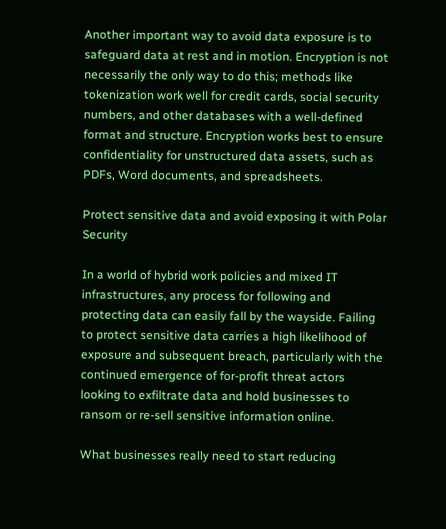Another important way to avoid data exposure is to safeguard data at rest and in motion. Encryption is not necessarily the only way to do this; methods like tokenization work well for credit cards, social security numbers, and other databases with a well-defined format and structure. Encryption works best to ensure confidentiality for unstructured data assets, such as PDFs, Word documents, and spreadsheets.

Protect sensitive data and avoid exposing it with Polar Security

In a world of hybrid work policies and mixed IT infrastructures, any process for following and protecting data can easily fall by the wayside. Failing to protect sensitive data carries a high likelihood of exposure and subsequent breach, particularly with the continued emergence of for-profit threat actors looking to exfiltrate data and hold businesses to ransom or re-sell sensitive information online.

What businesses really need to start reducing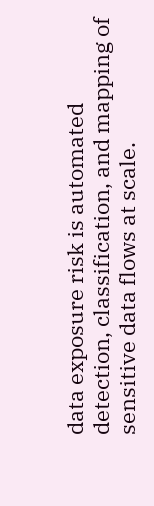data exposure risk is automated detection, classification, and mapping of sensitive data flows at scale.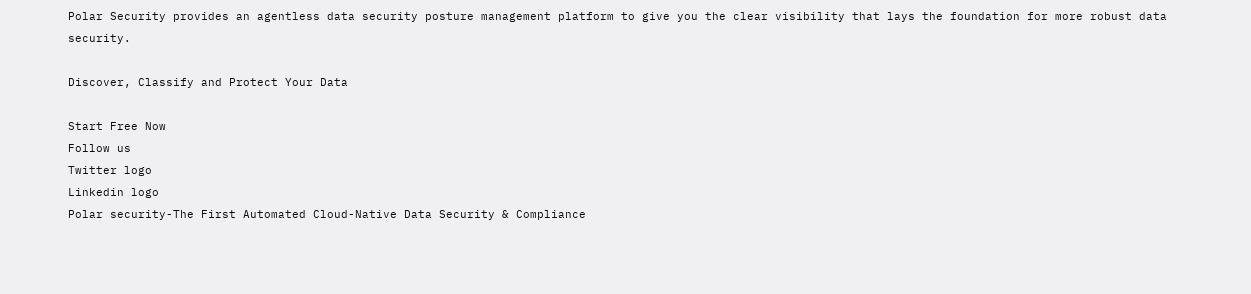Polar Security provides an agentless data security posture management platform to give you the clear visibility that lays the foundation for more robust data security.

Discover, Classify and Protect Your Data

Start Free Now
Follow us
Twitter logo
Linkedin logo
Polar security-The First Automated Cloud-Native Data Security & Compliance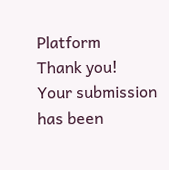Platform
Thank you!
Your submission has been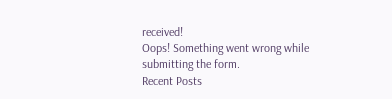received!
Oops! Something went wrong while submitting the form.
Recent Posts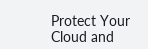Protect Your Cloud and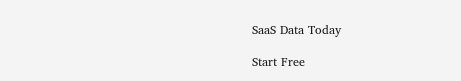SaaS Data Today

Start Free